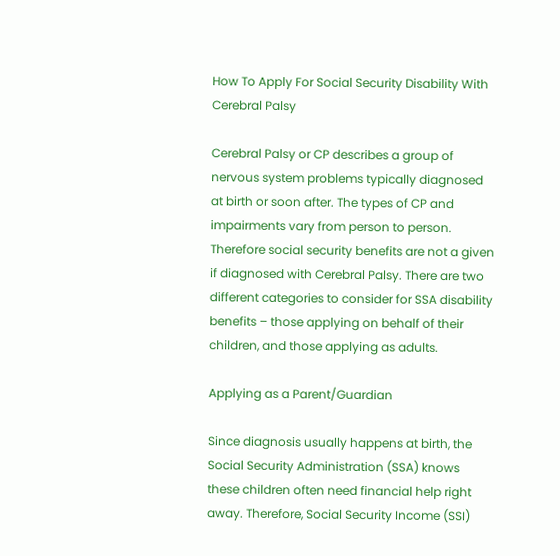How To Apply For Social Security Disability With Cerebral Palsy

Cerebral Palsy or CP describes a group of nervous system problems typically diagnosed at birth or soon after. The types of CP and impairments vary from person to person. Therefore social security benefits are not a given if diagnosed with Cerebral Palsy. There are two different categories to consider for SSA disability benefits – those applying on behalf of their children, and those applying as adults.

Applying as a Parent/Guardian

Since diagnosis usually happens at birth, the Social Security Administration (SSA) knows these children often need financial help right away. Therefore, Social Security Income (SSI)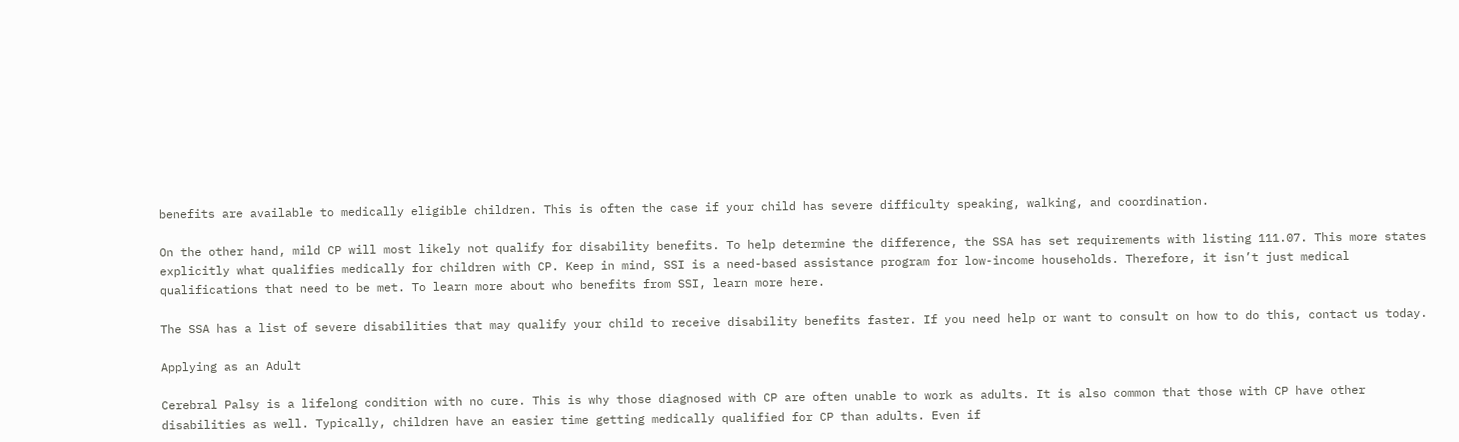benefits are available to medically eligible children. This is often the case if your child has severe difficulty speaking, walking, and coordination.

On the other hand, mild CP will most likely not qualify for disability benefits. To help determine the difference, the SSA has set requirements with listing 111.07. This more states explicitly what qualifies medically for children with CP. Keep in mind, SSI is a need-based assistance program for low-income households. Therefore, it isn’t just medical qualifications that need to be met. To learn more about who benefits from SSI, learn more here.

The SSA has a list of severe disabilities that may qualify your child to receive disability benefits faster. If you need help or want to consult on how to do this, contact us today.

Applying as an Adult

Cerebral Palsy is a lifelong condition with no cure. This is why those diagnosed with CP are often unable to work as adults. It is also common that those with CP have other disabilities as well. Typically, children have an easier time getting medically qualified for CP than adults. Even if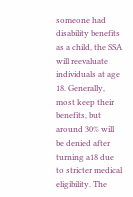someone had disability benefits as a child, the SSA will reevaluate individuals at age 18. Generally, most keep their benefits, but around 30% will be denied after turning a18 due to stricter medical eligibility. The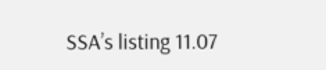SSA’s listing 11.07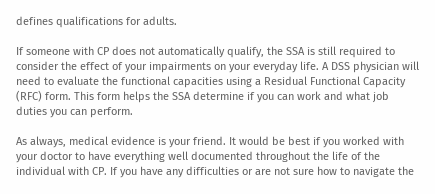defines qualifications for adults.

If someone with CP does not automatically qualify, the SSA is still required to consider the effect of your impairments on your everyday life. A DSS physician will need to evaluate the functional capacities using a Residual Functional Capacity (RFC) form. This form helps the SSA determine if you can work and what job duties you can perform.

As always, medical evidence is your friend. It would be best if you worked with your doctor to have everything well documented throughout the life of the individual with CP. If you have any difficulties or are not sure how to navigate the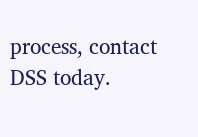process, contact DSS today.